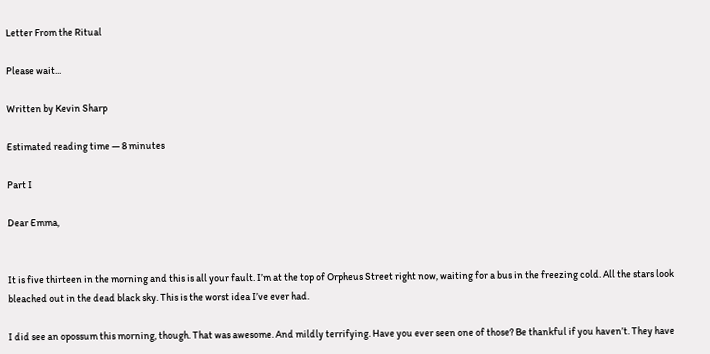Letter From the Ritual

Please wait...

Written by Kevin Sharp

Estimated reading time — 8 minutes

Part I

Dear Emma,


It is five thirteen in the morning and this is all your fault. I’m at the top of Orpheus Street right now, waiting for a bus in the freezing cold. All the stars look bleached out in the dead black sky. This is the worst idea I’ve ever had.

I did see an opossum this morning, though. That was awesome. And mildly terrifying. Have you ever seen one of those? Be thankful if you haven’t. They have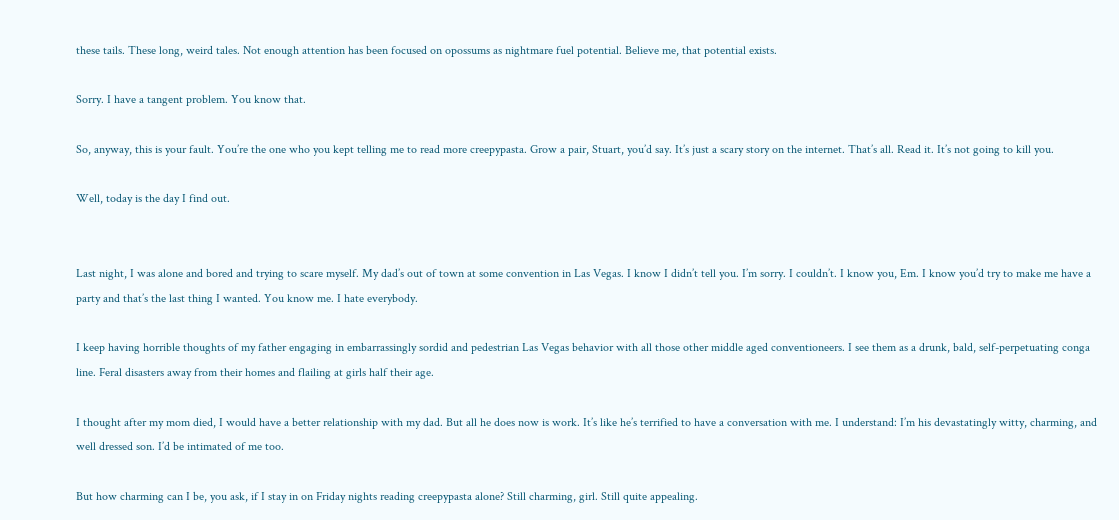these tails. These long, weird tales. Not enough attention has been focused on opossums as nightmare fuel potential. Believe me, that potential exists.

Sorry. I have a tangent problem. You know that.

So, anyway, this is your fault. You’re the one who you kept telling me to read more creepypasta. Grow a pair, Stuart, you’d say. It’s just a scary story on the internet. That’s all. Read it. It’s not going to kill you.

Well, today is the day I find out.


Last night, I was alone and bored and trying to scare myself. My dad’s out of town at some convention in Las Vegas. I know I didn’t tell you. I’m sorry. I couldn’t. I know you, Em. I know you’d try to make me have a party and that’s the last thing I wanted. You know me. I hate everybody.

I keep having horrible thoughts of my father engaging in embarrassingly sordid and pedestrian Las Vegas behavior with all those other middle aged conventioneers. I see them as a drunk, bald, self-perpetuating conga line. Feral disasters away from their homes and flailing at girls half their age.

I thought after my mom died, I would have a better relationship with my dad. But all he does now is work. It’s like he’s terrified to have a conversation with me. I understand: I’m his devastatingly witty, charming, and well dressed son. I’d be intimated of me too.

But how charming can I be, you ask, if I stay in on Friday nights reading creepypasta alone? Still charming, girl. Still quite appealing.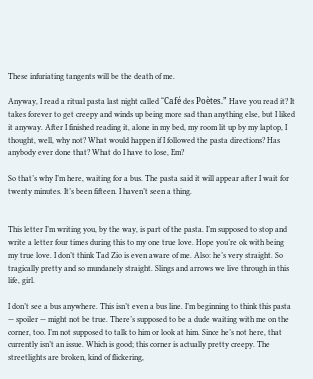These infuriating tangents will be the death of me.

Anyway, I read a ritual pasta last night called “Café des Poètes.” Have you read it? It takes forever to get creepy and winds up being more sad than anything else, but I liked it anyway. After I finished reading it, alone in my bed, my room lit up by my laptop, I thought, well, why not? What would happen if I followed the pasta directions? Has anybody ever done that? What do I have to lose, Em?

So that’s why I’m here, waiting for a bus. The pasta said it will appear after I wait for twenty minutes. It’s been fifteen. I haven’t seen a thing.


This letter I’m writing you, by the way, is part of the pasta. I’m supposed to stop and write a letter four times during this to my one true love. Hope you’re ok with being my true love. I don’t think Tad Zio is even aware of me. Also: he’s very straight. So tragically pretty and so mundanely straight. Slings and arrows we live through in this life, girl.

I don’t see a bus anywhere. This isn’t even a bus line. I’m beginning to think this pasta — spoiler — might not be true. There’s supposed to be a dude waiting with me on the corner, too. I’m not supposed to talk to him or look at him. Since he’s not here, that currently isn’t an issue. Which is good; this corner is actually pretty creepy. The streetlights are broken, kind of flickering,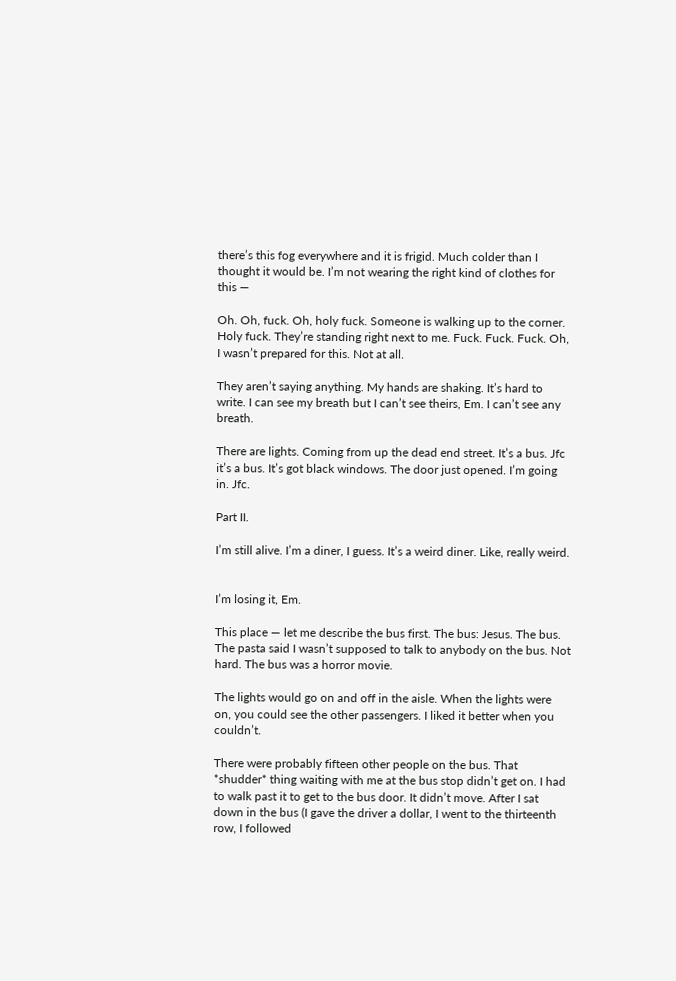there’s this fog everywhere and it is frigid. Much colder than I thought it would be. I’m not wearing the right kind of clothes for this —

Oh. Oh, fuck. Oh, holy fuck. Someone is walking up to the corner. Holy fuck. They’re standing right next to me. Fuck. Fuck. Fuck. Oh, I wasn’t prepared for this. Not at all.

They aren’t saying anything. My hands are shaking. It’s hard to write. I can see my breath but I can’t see theirs, Em. I can’t see any breath.

There are lights. Coming from up the dead end street. It’s a bus. Jfc it’s a bus. It’s got black windows. The door just opened. I’m going in. Jfc.

Part II.

I’m still alive. I’m a diner, I guess. It’s a weird diner. Like, really weird.


I’m losing it, Em.

This place — let me describe the bus first. The bus: Jesus. The bus. The pasta said I wasn’t supposed to talk to anybody on the bus. Not hard. The bus was a horror movie.

The lights would go on and off in the aisle. When the lights were on, you could see the other passengers. I liked it better when you couldn’t.

There were probably fifteen other people on the bus. That *shudder* thing waiting with me at the bus stop didn’t get on. I had to walk past it to get to the bus door. It didn’t move. After I sat down in the bus (I gave the driver a dollar, I went to the thirteenth row, I followed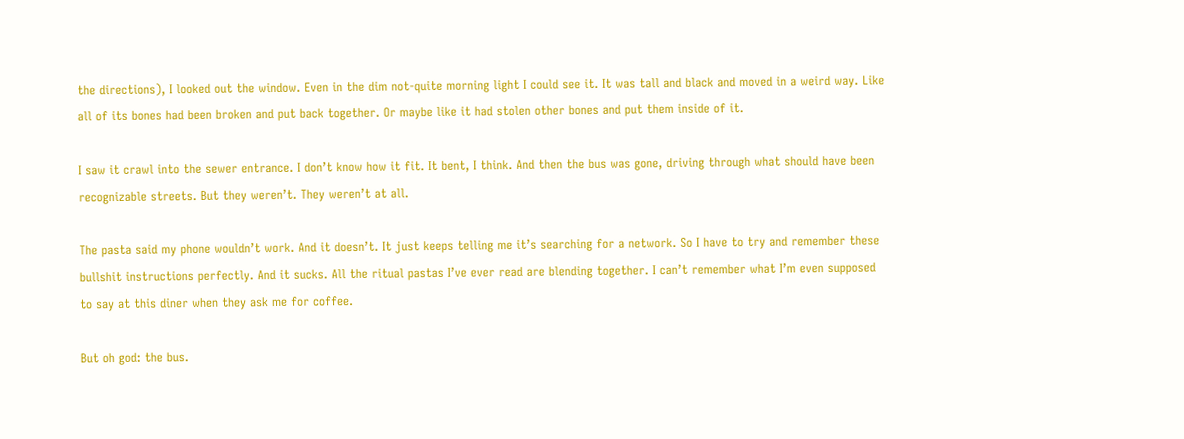the directions), I looked out the window. Even in the dim not-quite morning light I could see it. It was tall and black and moved in a weird way. Like all of its bones had been broken and put back together. Or maybe like it had stolen other bones and put them inside of it.

I saw it crawl into the sewer entrance. I don’t know how it fit. It bent, I think. And then the bus was gone, driving through what should have been recognizable streets. But they weren’t. They weren’t at all.

The pasta said my phone wouldn’t work. And it doesn’t. It just keeps telling me it’s searching for a network. So I have to try and remember these bullshit instructions perfectly. And it sucks. All the ritual pastas I’ve ever read are blending together. I can’t remember what I’m even supposed to say at this diner when they ask me for coffee.

But oh god: the bus.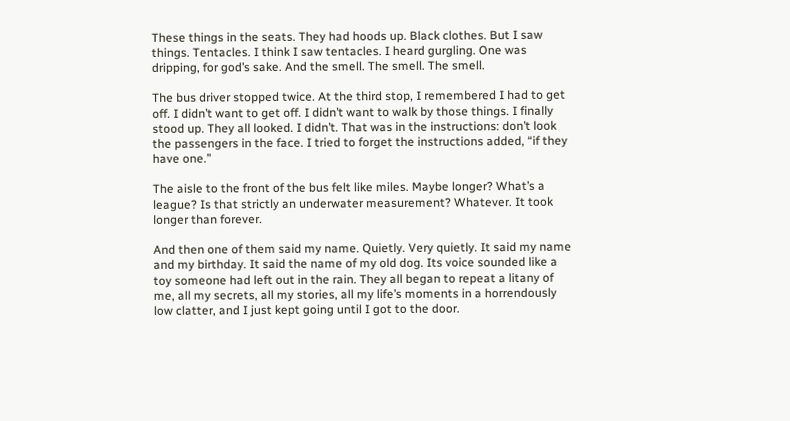These things in the seats. They had hoods up. Black clothes. But I saw things. Tentacles. I think I saw tentacles. I heard gurgling. One was dripping, for god’s sake. And the smell. The smell. The smell.

The bus driver stopped twice. At the third stop, I remembered I had to get off. I didn’t want to get off. I didn’t want to walk by those things. I finally stood up. They all looked. I didn’t. That was in the instructions: don’t look the passengers in the face. I tried to forget the instructions added, “if they have one.”

The aisle to the front of the bus felt like miles. Maybe longer? What’s a league? Is that strictly an underwater measurement? Whatever. It took longer than forever.

And then one of them said my name. Quietly. Very quietly. It said my name and my birthday. It said the name of my old dog. Its voice sounded like a toy someone had left out in the rain. They all began to repeat a litany of me, all my secrets, all my stories, all my life’s moments in a horrendously low clatter, and I just kept going until I got to the door.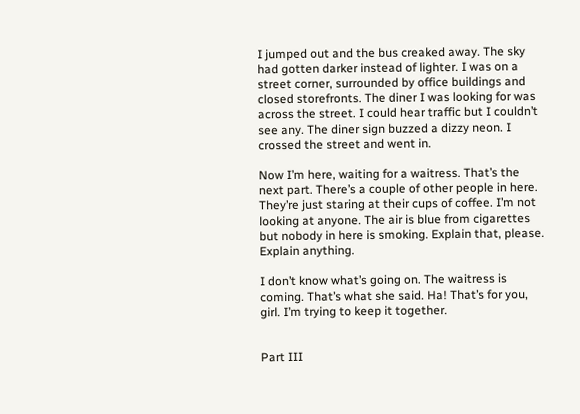I jumped out and the bus creaked away. The sky had gotten darker instead of lighter. I was on a street corner, surrounded by office buildings and closed storefronts. The diner I was looking for was across the street. I could hear traffic but I couldn’t see any. The diner sign buzzed a dizzy neon. I crossed the street and went in.

Now I’m here, waiting for a waitress. That’s the next part. There’s a couple of other people in here. They’re just staring at their cups of coffee. I’m not looking at anyone. The air is blue from cigarettes but nobody in here is smoking. Explain that, please. Explain anything.

I don’t know what’s going on. The waitress is coming. That’s what she said. Ha! That’s for you, girl. I’m trying to keep it together.


Part III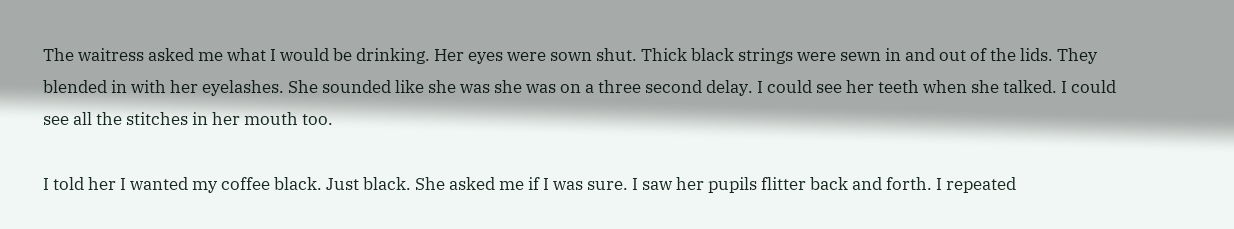The waitress asked me what I would be drinking. Her eyes were sown shut. Thick black strings were sewn in and out of the lids. They blended in with her eyelashes. She sounded like she was she was on a three second delay. I could see her teeth when she talked. I could see all the stitches in her mouth too.

I told her I wanted my coffee black. Just black. She asked me if I was sure. I saw her pupils flitter back and forth. I repeated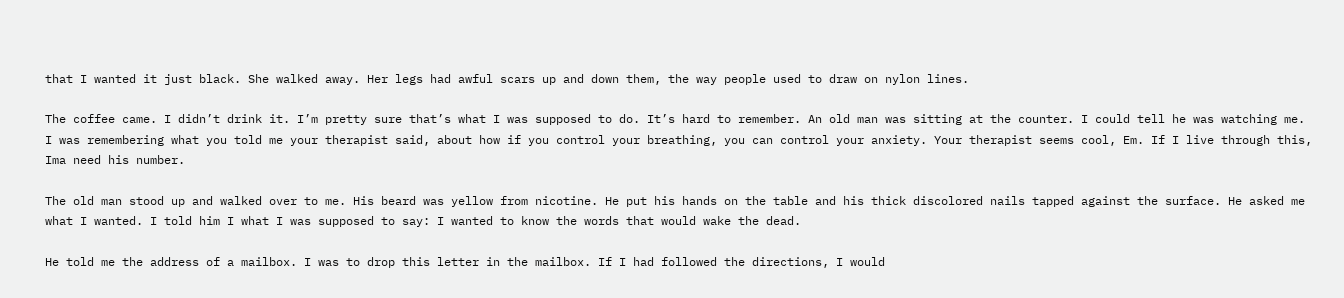that I wanted it just black. She walked away. Her legs had awful scars up and down them, the way people used to draw on nylon lines.

The coffee came. I didn’t drink it. I’m pretty sure that’s what I was supposed to do. It’s hard to remember. An old man was sitting at the counter. I could tell he was watching me. I was remembering what you told me your therapist said, about how if you control your breathing, you can control your anxiety. Your therapist seems cool, Em. If I live through this, Ima need his number.

The old man stood up and walked over to me. His beard was yellow from nicotine. He put his hands on the table and his thick discolored nails tapped against the surface. He asked me what I wanted. I told him I what I was supposed to say: I wanted to know the words that would wake the dead.

He told me the address of a mailbox. I was to drop this letter in the mailbox. If I had followed the directions, I would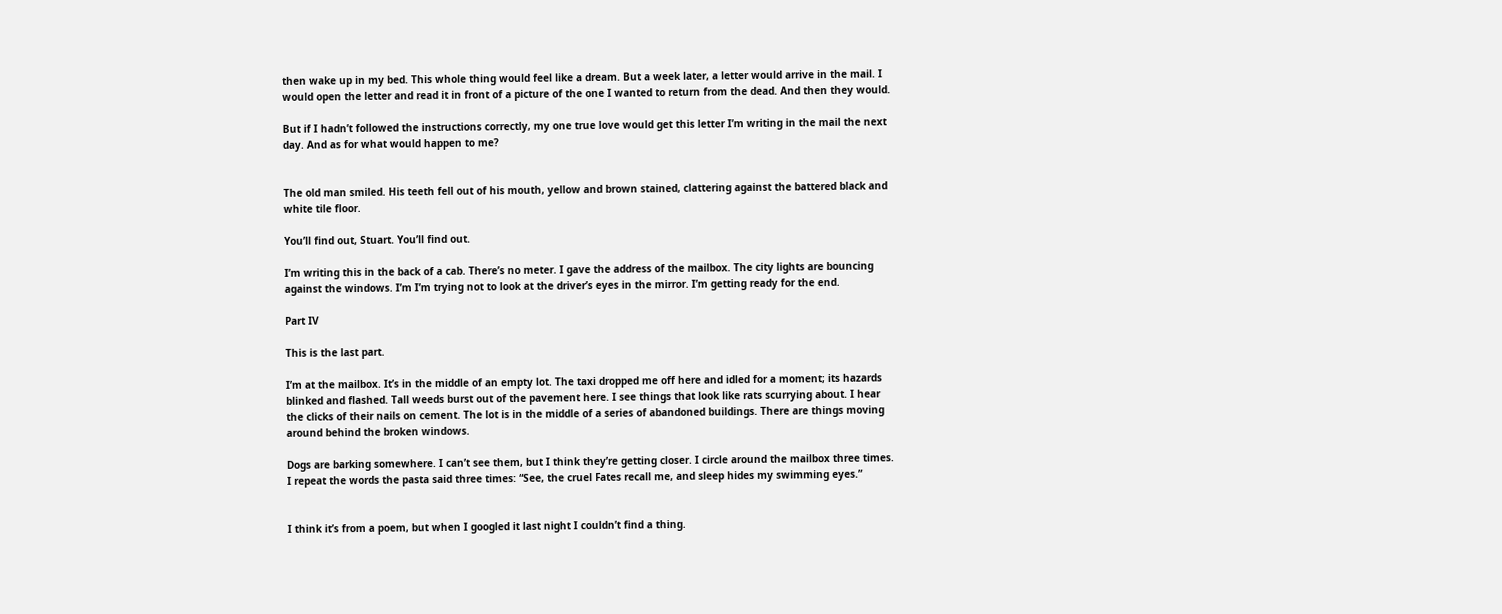then wake up in my bed. This whole thing would feel like a dream. But a week later, a letter would arrive in the mail. I would open the letter and read it in front of a picture of the one I wanted to return from the dead. And then they would.

But if I hadn’t followed the instructions correctly, my one true love would get this letter I’m writing in the mail the next day. And as for what would happen to me?


The old man smiled. His teeth fell out of his mouth, yellow and brown stained, clattering against the battered black and white tile floor.

You’ll find out, Stuart. You’ll find out.

I’m writing this in the back of a cab. There’s no meter. I gave the address of the mailbox. The city lights are bouncing against the windows. I’m I’m trying not to look at the driver’s eyes in the mirror. I’m getting ready for the end.

Part IV

This is the last part.

I’m at the mailbox. It’s in the middle of an empty lot. The taxi dropped me off here and idled for a moment; its hazards blinked and flashed. Tall weeds burst out of the pavement here. I see things that look like rats scurrying about. I hear the clicks of their nails on cement. The lot is in the middle of a series of abandoned buildings. There are things moving around behind the broken windows.

Dogs are barking somewhere. I can’t see them, but I think they’re getting closer. I circle around the mailbox three times. I repeat the words the pasta said three times: “See, the cruel Fates recall me, and sleep hides my swimming eyes.”


I think it’s from a poem, but when I googled it last night I couldn’t find a thing.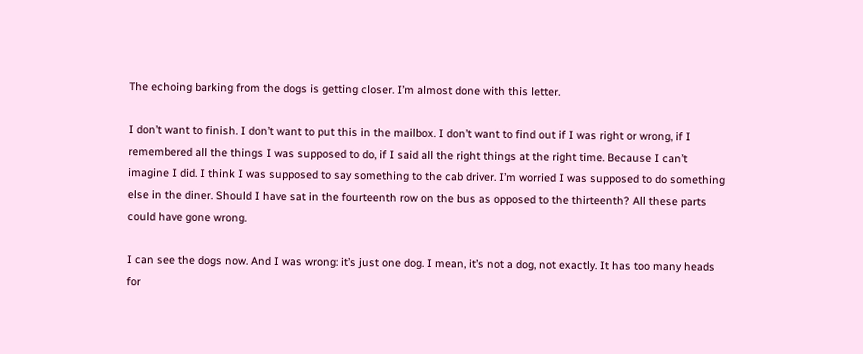The echoing barking from the dogs is getting closer. I’m almost done with this letter.

I don’t want to finish. I don’t want to put this in the mailbox. I don’t want to find out if I was right or wrong, if I remembered all the things I was supposed to do, if I said all the right things at the right time. Because I can’t imagine I did. I think I was supposed to say something to the cab driver. I’m worried I was supposed to do something else in the diner. Should I have sat in the fourteenth row on the bus as opposed to the thirteenth? All these parts could have gone wrong.

I can see the dogs now. And I was wrong: it’s just one dog. I mean, it’s not a dog, not exactly. It has too many heads for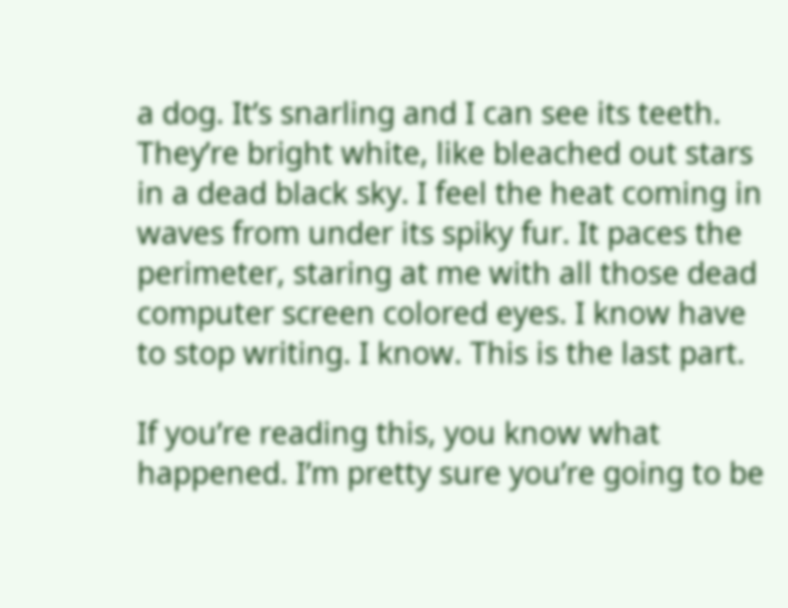a dog. It’s snarling and I can see its teeth. They’re bright white, like bleached out stars in a dead black sky. I feel the heat coming in waves from under its spiky fur. It paces the perimeter, staring at me with all those dead computer screen colored eyes. I know have to stop writing. I know. This is the last part.

If you’re reading this, you know what happened. I’m pretty sure you’re going to be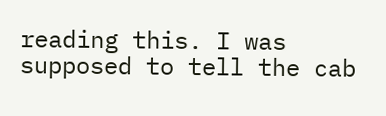reading this. I was supposed to tell the cab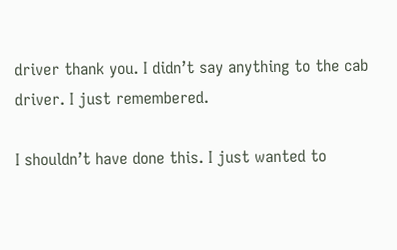driver thank you. I didn’t say anything to the cab driver. I just remembered.

I shouldn’t have done this. I just wanted to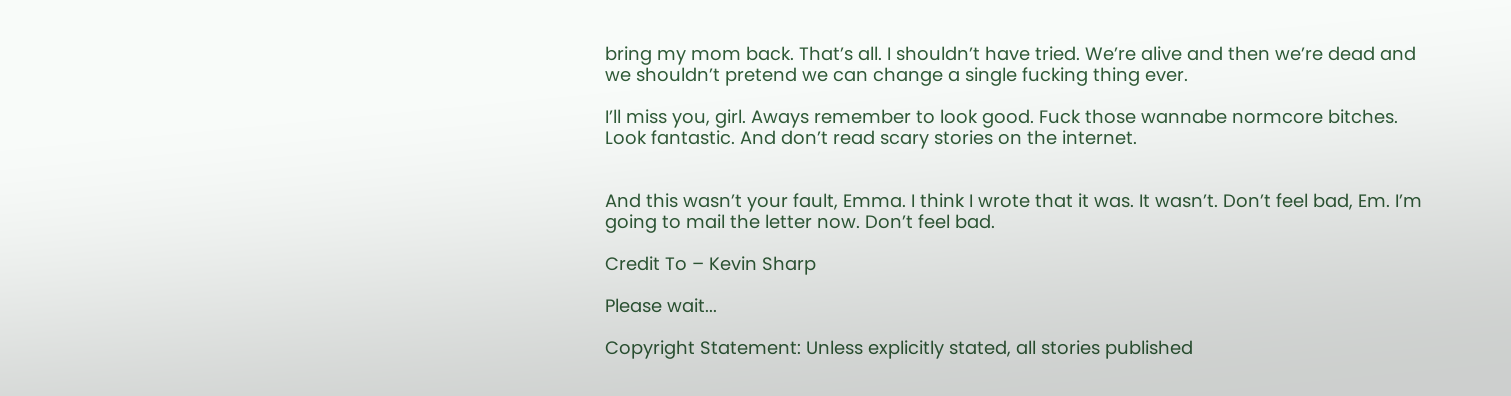bring my mom back. That’s all. I shouldn’t have tried. We’re alive and then we’re dead and we shouldn’t pretend we can change a single fucking thing ever.

I’ll miss you, girl. Aways remember to look good. Fuck those wannabe normcore bitches. Look fantastic. And don’t read scary stories on the internet.


And this wasn’t your fault, Emma. I think I wrote that it was. It wasn’t. Don’t feel bad, Em. I’m going to mail the letter now. Don’t feel bad.

Credit To – Kevin Sharp

Please wait...

Copyright Statement: Unless explicitly stated, all stories published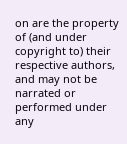on are the property of (and under copyright to) their respective authors, and may not be narrated or performed under any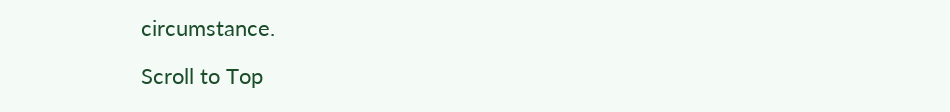circumstance.

Scroll to Top